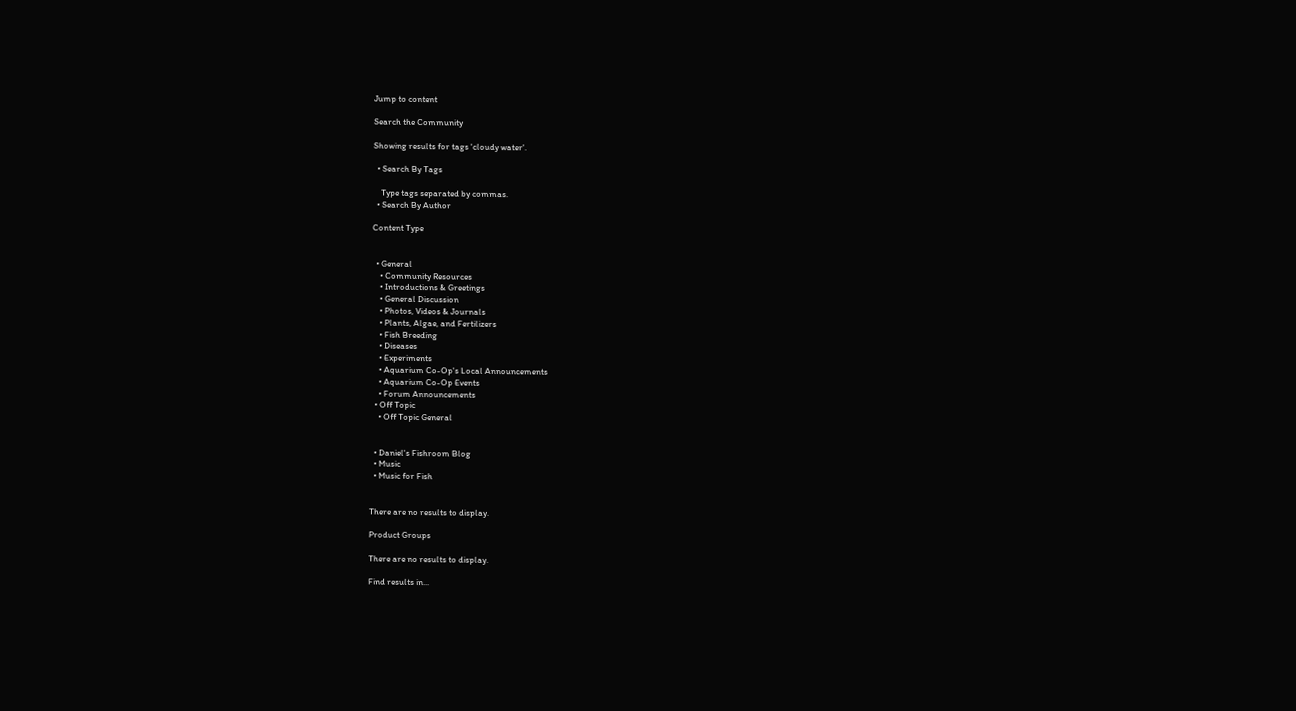Jump to content

Search the Community

Showing results for tags 'cloudy water'.

  • Search By Tags

    Type tags separated by commas.
  • Search By Author

Content Type


  • General
    • Community Resources
    • Introductions & Greetings
    • General Discussion
    • Photos, Videos & Journals
    • Plants, Algae, and Fertilizers
    • Fish Breeding
    • Diseases
    • Experiments
    • Aquarium Co-Op's Local Announcements
    • Aquarium Co-Op Events
    • Forum Announcements
  • Off Topic
    • Off Topic General


  • Daniel's Fishroom Blog
  • Music
  • Music for Fish


There are no results to display.

Product Groups

There are no results to display.

Find results in...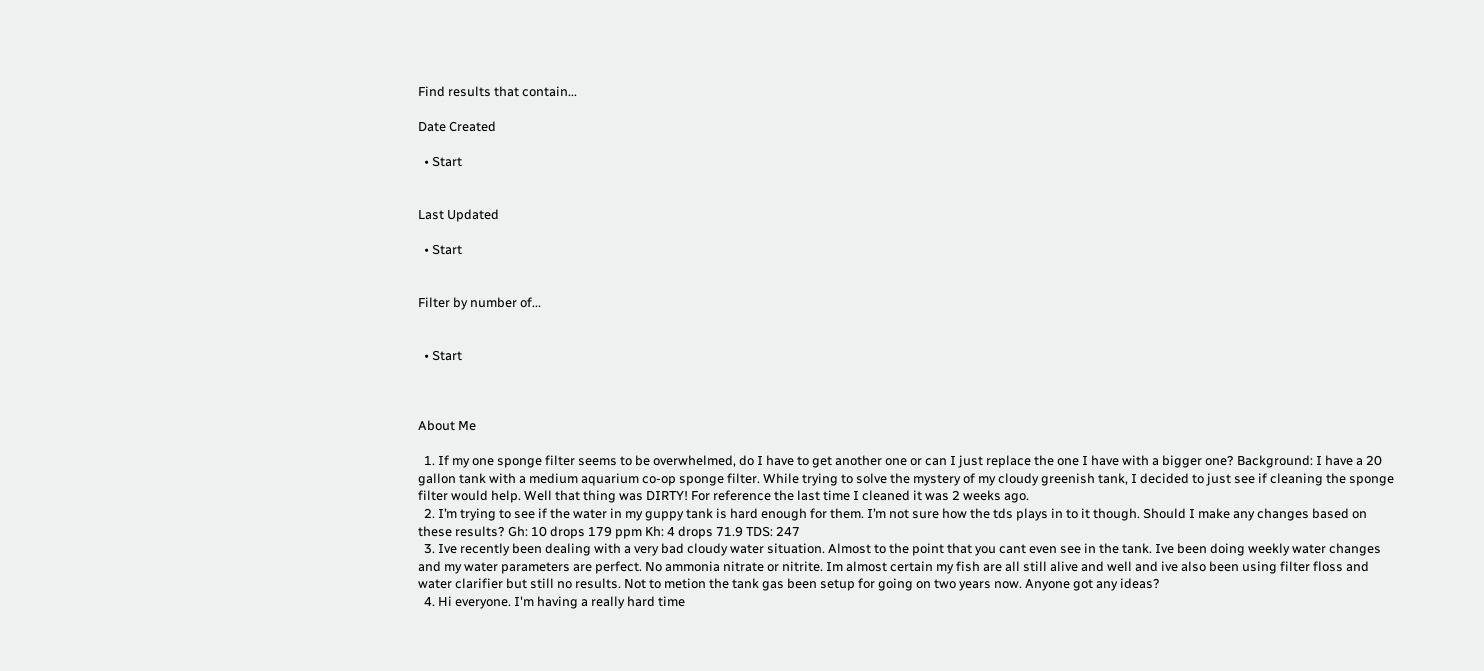Find results that contain...

Date Created

  • Start


Last Updated

  • Start


Filter by number of...


  • Start



About Me

  1. If my one sponge filter seems to be overwhelmed, do I have to get another one or can I just replace the one I have with a bigger one? Background: I have a 20 gallon tank with a medium aquarium co-op sponge filter. While trying to solve the mystery of my cloudy greenish tank, I decided to just see if cleaning the sponge filter would help. Well that thing was DIRTY! For reference the last time I cleaned it was 2 weeks ago.
  2. I’m trying to see if the water in my guppy tank is hard enough for them. I’m not sure how the tds plays in to it though. Should I make any changes based on these results? Gh: 10 drops 179 ppm Kh: 4 drops 71.9 TDS: 247
  3. Ive recently been dealing with a very bad cloudy water situation. Almost to the point that you cant even see in the tank. Ive been doing weekly water changes and my water parameters are perfect. No ammonia nitrate or nitrite. Im almost certain my fish are all still alive and well and ive also been using filter floss and water clarifier but still no results. Not to metion the tank gas been setup for going on two years now. Anyone got any ideas?
  4. Hi everyone. I'm having a really hard time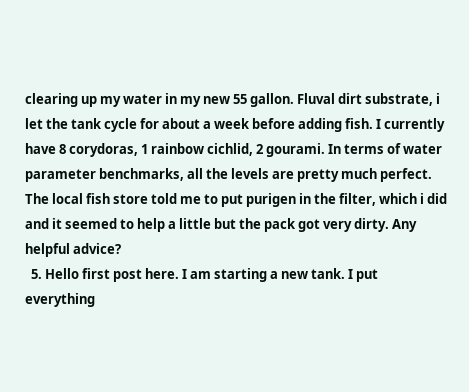clearing up my water in my new 55 gallon. Fluval dirt substrate, i let the tank cycle for about a week before adding fish. I currently have 8 corydoras, 1 rainbow cichlid, 2 gourami. In terms of water parameter benchmarks, all the levels are pretty much perfect. The local fish store told me to put purigen in the filter, which i did and it seemed to help a little but the pack got very dirty. Any helpful advice?
  5. Hello first post here. I am starting a new tank. I put everything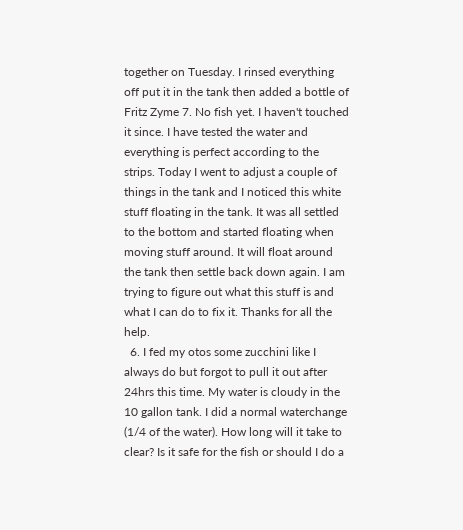together on Tuesday. I rinsed everything off put it in the tank then added a bottle of Fritz Zyme 7. No fish yet. I haven't touched it since. I have tested the water and everything is perfect according to the strips. Today I went to adjust a couple of things in the tank and I noticed this white stuff floating in the tank. It was all settled to the bottom and started floating when moving stuff around. It will float around the tank then settle back down again. I am trying to figure out what this stuff is and what I can do to fix it. Thanks for all the help.
  6. I fed my otos some zucchini like I always do but forgot to pull it out after 24hrs this time. My water is cloudy in the 10 gallon tank. I did a normal waterchange (1/4 of the water). How long will it take to clear? Is it safe for the fish or should I do a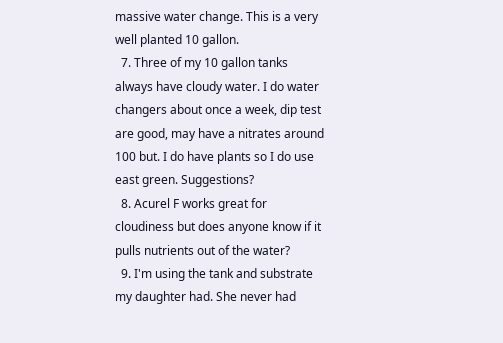massive water change. This is a very well planted 10 gallon.
  7. Three of my 10 gallon tanks always have cloudy water. I do water changers about once a week, dip test are good, may have a nitrates around 100 but. I do have plants so I do use east green. Suggestions?
  8. Acurel F works great for cloudiness but does anyone know if it pulls nutrients out of the water?
  9. I'm using the tank and substrate my daughter had. She never had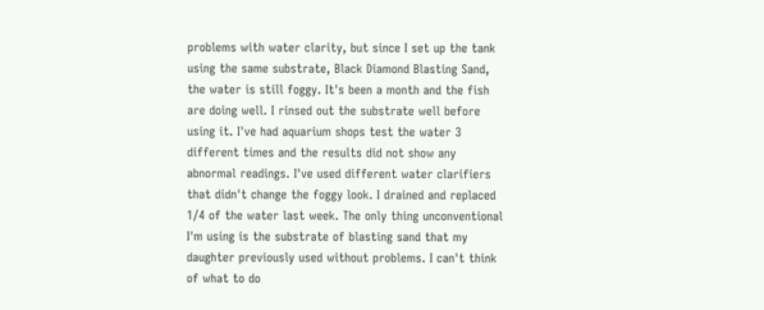problems with water clarity, but since I set up the tank using the same substrate, Black Diamond Blasting Sand, the water is still foggy. It's been a month and the fish are doing well. I rinsed out the substrate well before using it. I've had aquarium shops test the water 3 different times and the results did not show any abnormal readings. I've used different water clarifiers that didn't change the foggy look. I drained and replaced 1/4 of the water last week. The only thing unconventional I'm using is the substrate of blasting sand that my daughter previously used without problems. I can't think of what to do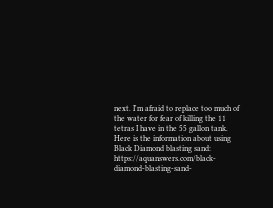next. I'm afraid to replace too much of the water for fear of killing the 11 tetras I have in the 55 gallon tank. Here is the information about using Black Diamond blasting sand: https://aquanswers.com/black-diamond-blasting-sand-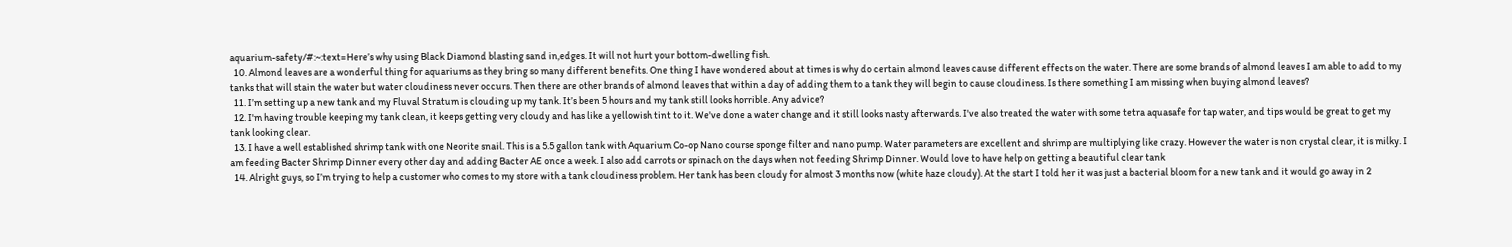aquarium-safety/#:~:text=Here’s why using Black Diamond blasting sand in,edges. It will not hurt your bottom-dwelling fish.
  10. Almond leaves are a wonderful thing for aquariums as they bring so many different benefits. One thing I have wondered about at times is why do certain almond leaves cause different effects on the water. There are some brands of almond leaves I am able to add to my tanks that will stain the water but water cloudiness never occurs. Then there are other brands of almond leaves that within a day of adding them to a tank they will begin to cause cloudiness. Is there something I am missing when buying almond leaves?
  11. I’m setting up a new tank and my Fluval Stratum is clouding up my tank. It’s been 5 hours and my tank still looks horrible. Any advice?
  12. I'm having trouble keeping my tank clean, it keeps getting very cloudy and has like a yellowish tint to it. We've done a water change and it still looks nasty afterwards. I've also treated the water with some tetra aquasafe for tap water, and tips would be great to get my tank looking clear.
  13. I have a well established shrimp tank with one Neorite snail. This is a 5.5 gallon tank with Aquarium Co-op Nano course sponge filter and nano pump. Water parameters are excellent and shrimp are multiplying like crazy. However the water is non crystal clear, it is milky. I am feeding Bacter Shrimp Dinner every other day and adding Bacter AE once a week. I also add carrots or spinach on the days when not feeding Shrimp Dinner. Would love to have help on getting a beautiful clear tank
  14. Alright guys, so I’m trying to help a customer who comes to my store with a tank cloudiness problem. Her tank has been cloudy for almost 3 months now (white haze cloudy). At the start I told her it was just a bacterial bloom for a new tank and it would go away in 2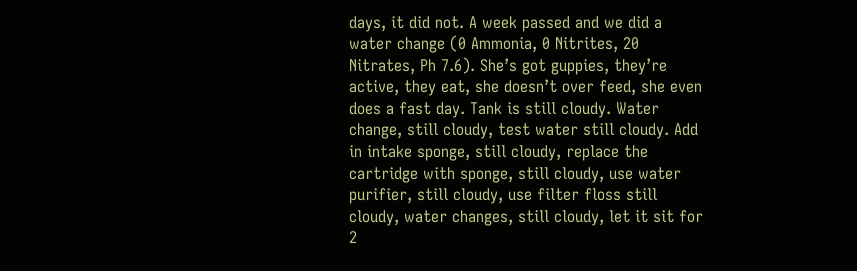days, it did not. A week passed and we did a water change (0 Ammonia, 0 Nitrites, 20 Nitrates, Ph 7.6). She’s got guppies, they’re active, they eat, she doesn’t over feed, she even does a fast day. Tank is still cloudy. Water change, still cloudy, test water still cloudy. Add in intake sponge, still cloudy, replace the cartridge with sponge, still cloudy, use water purifier, still cloudy, use filter floss still cloudy, water changes, still cloudy, let it sit for 2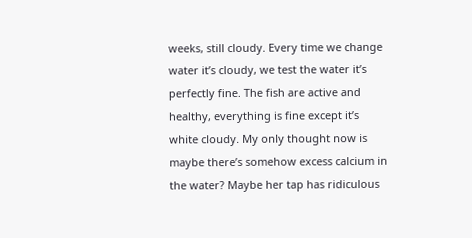weeks, still cloudy. Every time we change water it’s cloudy, we test the water it’s perfectly fine. The fish are active and healthy, everything is fine except it’s white cloudy. My only thought now is maybe there’s somehow excess calcium in the water? Maybe her tap has ridiculous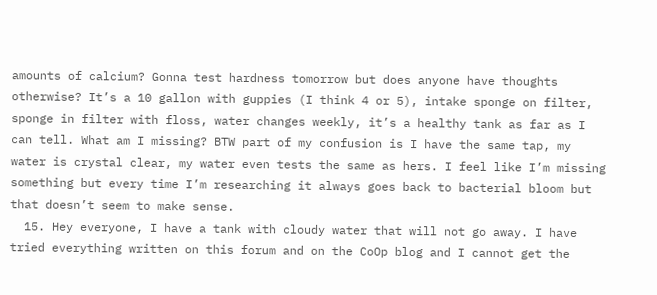amounts of calcium? Gonna test hardness tomorrow but does anyone have thoughts otherwise? It’s a 10 gallon with guppies (I think 4 or 5), intake sponge on filter, sponge in filter with floss, water changes weekly, it’s a healthy tank as far as I can tell. What am I missing? BTW part of my confusion is I have the same tap, my water is crystal clear, my water even tests the same as hers. I feel like I’m missing something but every time I’m researching it always goes back to bacterial bloom but that doesn’t seem to make sense.
  15. Hey everyone, I have a tank with cloudy water that will not go away. I have tried everything written on this forum and on the CoOp blog and I cannot get the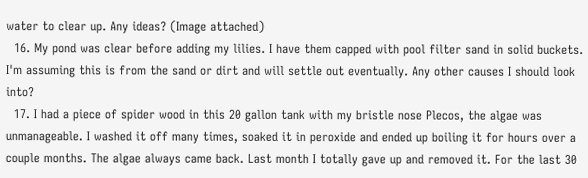water to clear up. Any ideas? (Image attached)
  16. My pond was clear before adding my lilies. I have them capped with pool filter sand in solid buckets. I'm assuming this is from the sand or dirt and will settle out eventually. Any other causes I should look into?
  17. I had a piece of spider wood in this 20 gallon tank with my bristle nose Plecos, the algae was unmanageable. I washed it off many times, soaked it in peroxide and ended up boiling it for hours over a couple months. The algae always came back. Last month I totally gave up and removed it. For the last 30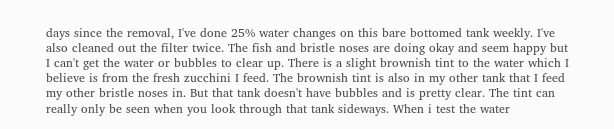days since the removal, I've done 25% water changes on this bare bottomed tank weekly. I've also cleaned out the filter twice. The fish and bristle noses are doing okay and seem happy but I can't get the water or bubbles to clear up. There is a slight brownish tint to the water which I believe is from the fresh zucchini I feed. The brownish tint is also in my other tank that I feed my other bristle noses in. But that tank doesn't have bubbles and is pretty clear. The tint can really only be seen when you look through that tank sideways. When i test the water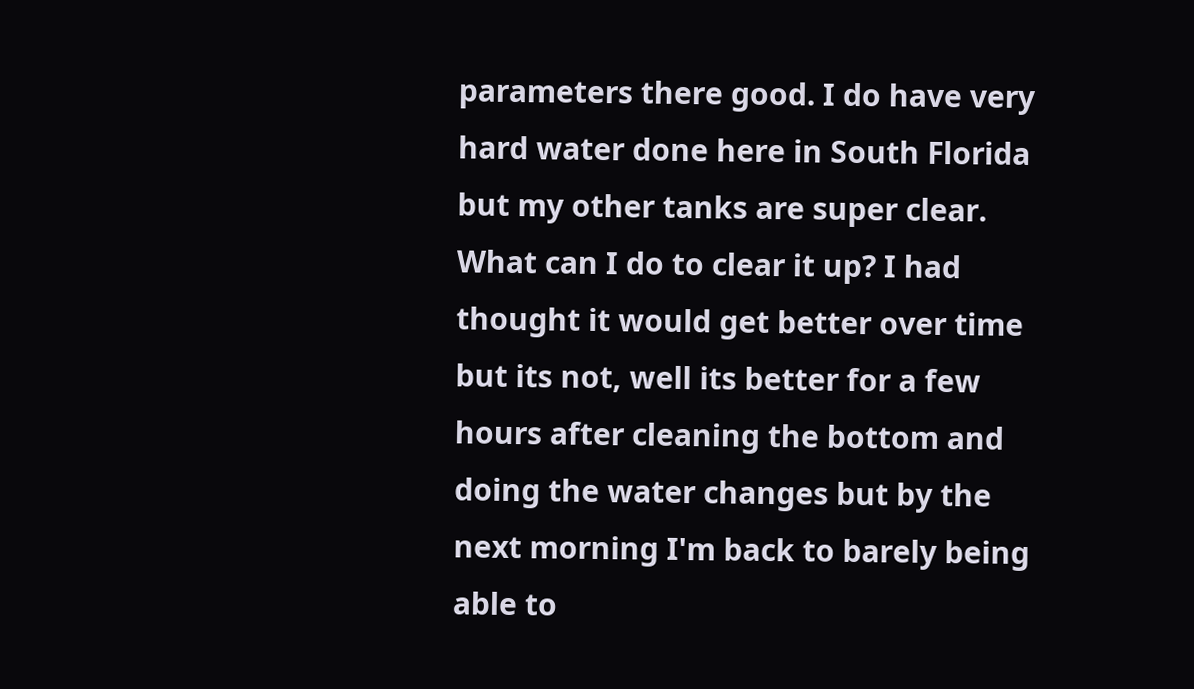parameters there good. I do have very hard water done here in South Florida but my other tanks are super clear. What can I do to clear it up? I had thought it would get better over time but its not, well its better for a few hours after cleaning the bottom and doing the water changes but by the next morning I'm back to barely being able to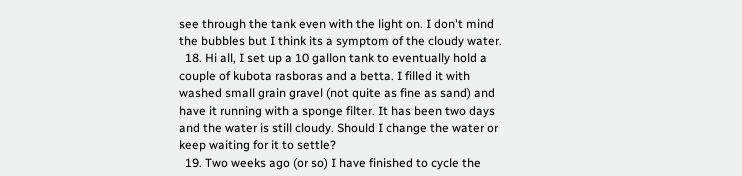see through the tank even with the light on. I don't mind the bubbles but I think its a symptom of the cloudy water.
  18. Hi all, I set up a 10 gallon tank to eventually hold a couple of kubota rasboras and a betta. I filled it with washed small grain gravel (not quite as fine as sand) and have it running with a sponge filter. It has been two days and the water is still cloudy. Should I change the water or keep waiting for it to settle?
  19. Two weeks ago (or so) I have finished to cycle the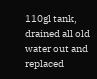110gl tank, drained all old water out and replaced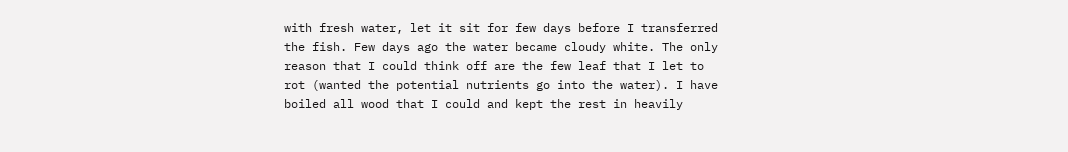with fresh water, let it sit for few days before I transferred the fish. Few days ago the water became cloudy white. The only reason that I could think off are the few leaf that I let to rot (wanted the potential nutrients go into the water). I have boiled all wood that I could and kept the rest in heavily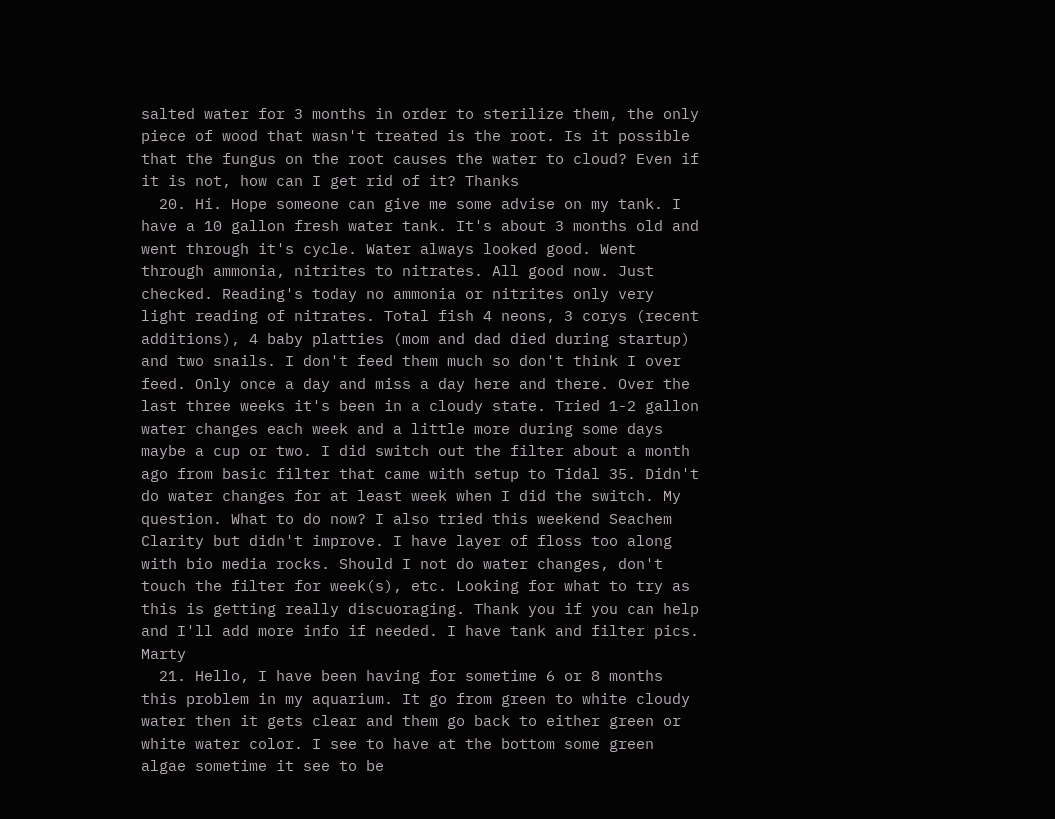salted water for 3 months in order to sterilize them, the only piece of wood that wasn't treated is the root. Is it possible that the fungus on the root causes the water to cloud? Even if it is not, how can I get rid of it? Thanks
  20. Hi. Hope someone can give me some advise on my tank. I have a 10 gallon fresh water tank. It's about 3 months old and went through it's cycle. Water always looked good. Went through ammonia, nitrites to nitrates. All good now. Just checked. Reading's today no ammonia or nitrites only very light reading of nitrates. Total fish 4 neons, 3 corys (recent additions), 4 baby platties (mom and dad died during startup) and two snails. I don't feed them much so don't think I over feed. Only once a day and miss a day here and there. Over the last three weeks it's been in a cloudy state. Tried 1-2 gallon water changes each week and a little more during some days maybe a cup or two. I did switch out the filter about a month ago from basic filter that came with setup to Tidal 35. Didn't do water changes for at least week when I did the switch. My question. What to do now? I also tried this weekend Seachem Clarity but didn't improve. I have layer of floss too along with bio media rocks. Should I not do water changes, don't touch the filter for week(s), etc. Looking for what to try as this is getting really discuoraging. Thank you if you can help and I'll add more info if needed. I have tank and filter pics. Marty
  21. Hello, I have been having for sometime 6 or 8 months this problem in my aquarium. It go from green to white cloudy water then it gets clear and them go back to either green or white water color. I see to have at the bottom some green algae sometime it see to be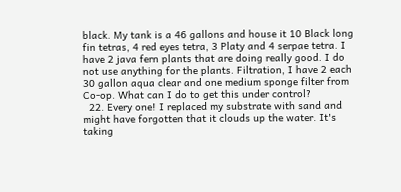black. My tank is a 46 gallons and house it 10 Black long fin tetras, 4 red eyes tetra, 3 Platy and 4 serpae tetra. I have 2 java fern plants that are doing really good. I do not use anything for the plants. Filtration, I have 2 each 30 gallon aqua clear and one medium sponge filter from Co-op. What can I do to get this under control?
  22. Every one! I replaced my substrate with sand and might have forgotten that it clouds up the water. It's taking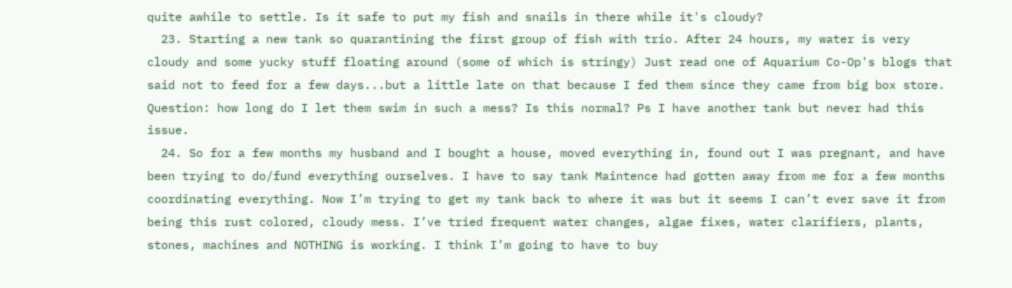quite awhile to settle. Is it safe to put my fish and snails in there while it's cloudy?
  23. Starting a new tank so quarantining the first group of fish with trio. After 24 hours, my water is very cloudy and some yucky stuff floating around (some of which is stringy) Just read one of Aquarium Co-Op's blogs that said not to feed for a few days...but a little late on that because I fed them since they came from big box store. Question: how long do I let them swim in such a mess? Is this normal? Ps I have another tank but never had this issue.
  24. So for a few months my husband and I bought a house, moved everything in, found out I was pregnant, and have been trying to do/fund everything ourselves. I have to say tank Maintence had gotten away from me for a few months coordinating everything. Now I’m trying to get my tank back to where it was but it seems I can’t ever save it from being this rust colored, cloudy mess. I’ve tried frequent water changes, algae fixes, water clarifiers, plants, stones, machines and NOTHING is working. I think I’m going to have to buy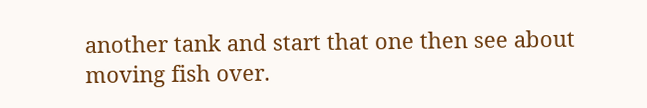another tank and start that one then see about moving fish over.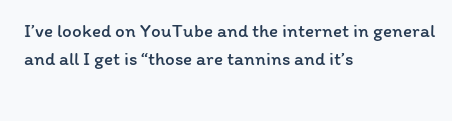I’ve looked on YouTube and the internet in general and all I get is “those are tannins and it’s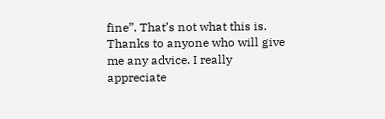fine”. That’s not what this is. Thanks to anyone who will give me any advice. I really appreciate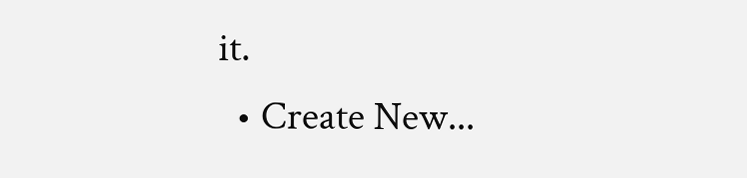it.
  • Create New...